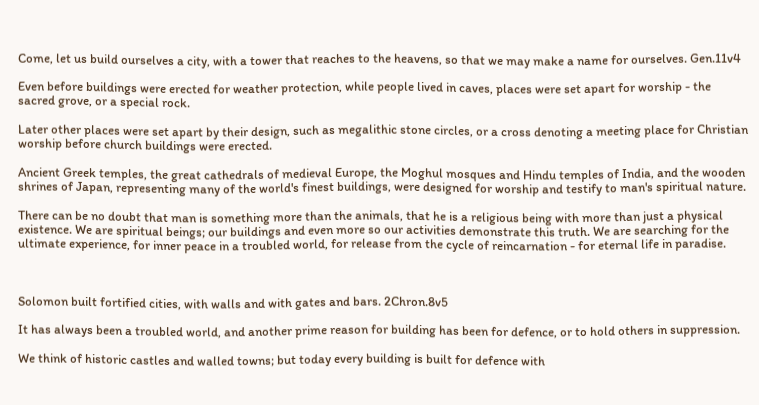Come, let us build ourselves a city, with a tower that reaches to the heavens, so that we may make a name for ourselves. Gen.11v4

Even before buildings were erected for weather protection, while people lived in caves, places were set apart for worship - the sacred grove, or a special rock.

Later other places were set apart by their design, such as megalithic stone circles, or a cross denoting a meeting place for Christian worship before church buildings were erected.

Ancient Greek temples, the great cathedrals of medieval Europe, the Moghul mosques and Hindu temples of India, and the wooden shrines of Japan, representing many of the world's finest buildings, were designed for worship and testify to man's spiritual nature.

There can be no doubt that man is something more than the animals, that he is a religious being with more than just a physical existence. We are spiritual beings; our buildings and even more so our activities demonstrate this truth. We are searching for the ultimate experience, for inner peace in a troubled world, for release from the cycle of reincarnation - for eternal life in paradise.



Solomon built fortified cities, with walls and with gates and bars. 2Chron.8v5

It has always been a troubled world, and another prime reason for building has been for defence, or to hold others in suppression.

We think of historic castles and walled towns; but today every building is built for defence with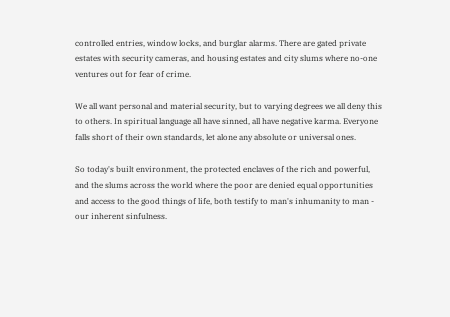controlled entries, window locks, and burglar alarms. There are gated private estates with security cameras, and housing estates and city slums where no-one ventures out for fear of crime.

We all want personal and material security, but to varying degrees we all deny this to others. In spiritual language all have sinned, all have negative karma. Everyone falls short of their own standards, let alone any absolute or universal ones.

So today's built environment, the protected enclaves of the rich and powerful, and the slums across the world where the poor are denied equal opportunities and access to the good things of life, both testify to man's inhumanity to man - our inherent sinfulness.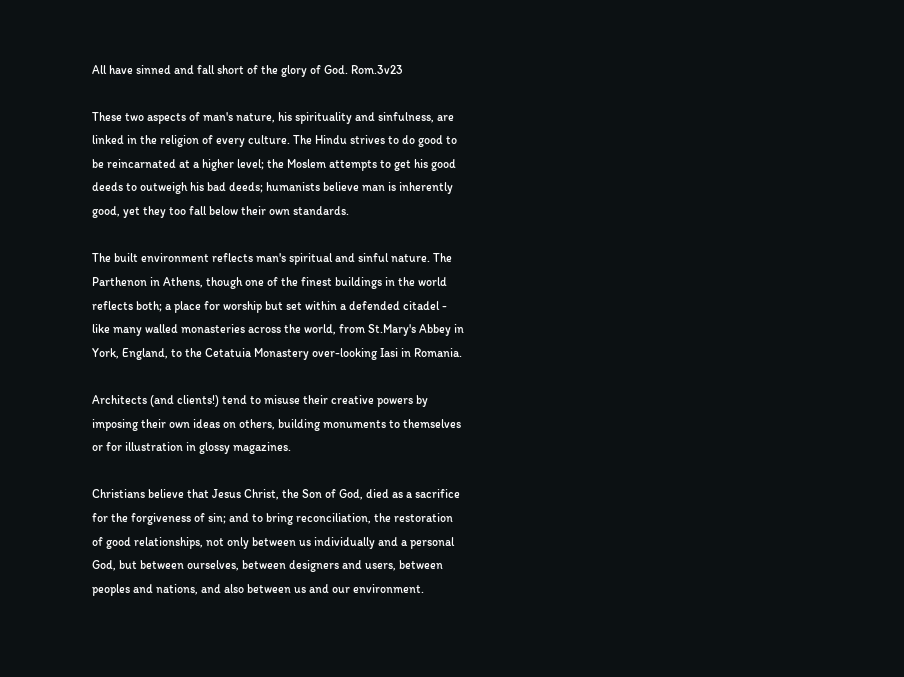All have sinned and fall short of the glory of God. Rom.3v23

These two aspects of man's nature, his spirituality and sinfulness, are linked in the religion of every culture. The Hindu strives to do good to be reincarnated at a higher level; the Moslem attempts to get his good deeds to outweigh his bad deeds; humanists believe man is inherently good, yet they too fall below their own standards.

The built environment reflects man's spiritual and sinful nature. The Parthenon in Athens, though one of the finest buildings in the world reflects both; a place for worship but set within a defended citadel - like many walled monasteries across the world, from St.Mary's Abbey in York, England, to the Cetatuia Monastery over-looking Iasi in Romania.

Architects (and clients!) tend to misuse their creative powers by imposing their own ideas on others, building monuments to themselves or for illustration in glossy magazines.

Christians believe that Jesus Christ, the Son of God, died as a sacrifice for the forgiveness of sin; and to bring reconciliation, the restoration of good relationships, not only between us individually and a personal God, but between ourselves, between designers and users, between peoples and nations, and also between us and our environment.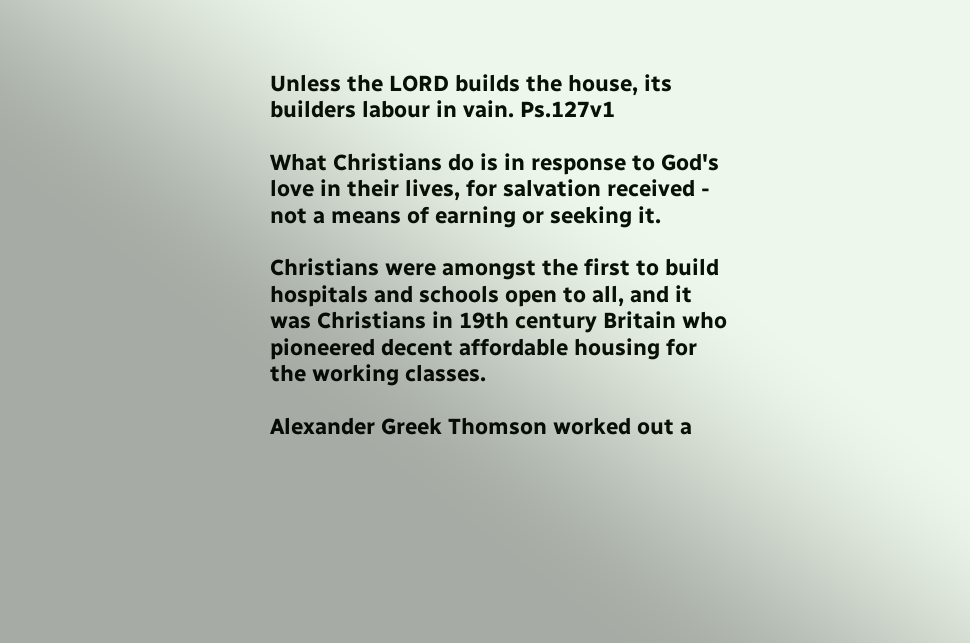Unless the LORD builds the house, its builders labour in vain. Ps.127v1

What Christians do is in response to God's love in their lives, for salvation received - not a means of earning or seeking it.

Christians were amongst the first to build hospitals and schools open to all, and it was Christians in 19th century Britain who pioneered decent affordable housing for the working classes.

Alexander Greek Thomson worked out a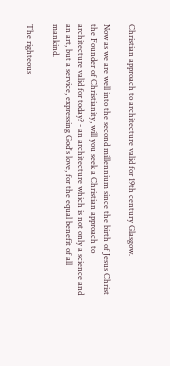Christian approach to architecture valid for 19th century Glasgow.

Now as we are well into the second millennium since the birth of Jesus Christ the Founder of Christianity, will you seek a Christian approach to architecture valid for today? - an architecture which is not only a science and an art, but a service, expressing God's love, for the equal benefit of all mankind.

The righteous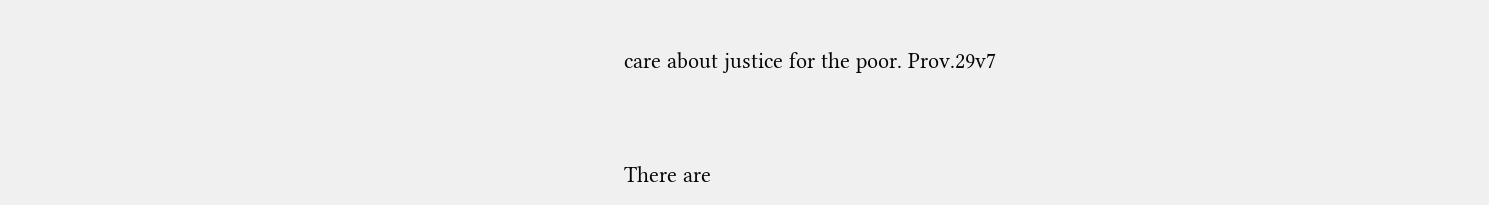care about justice for the poor. Prov.29v7



There are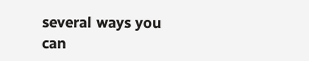several ways you can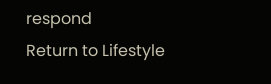respond
Return to Lifestyle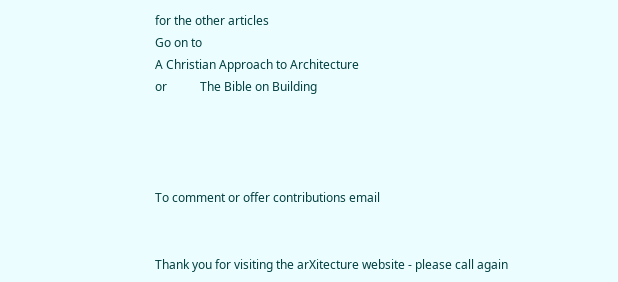for the other articles
Go on to
A Christian Approach to Architecture
or           The Bible on Building




To comment or offer contributions email


Thank you for visiting the arXitecture website - please call again